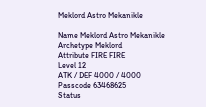Meklord Astro Mekanikle

Name Meklord Astro Mekanikle
Archetype Meklord
Attribute FIRE FIRE
Level 12
ATK / DEF 4000 / 4000
Passcode 63468625
Status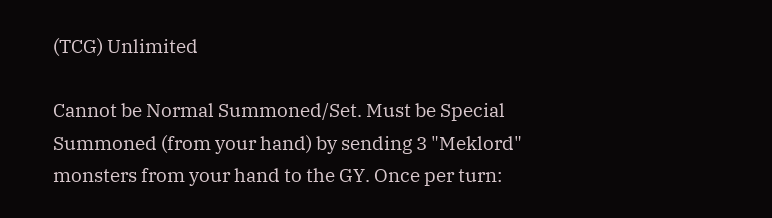(TCG) Unlimited

Cannot be Normal Summoned/Set. Must be Special Summoned (from your hand) by sending 3 "Meklord" monsters from your hand to the GY. Once per turn: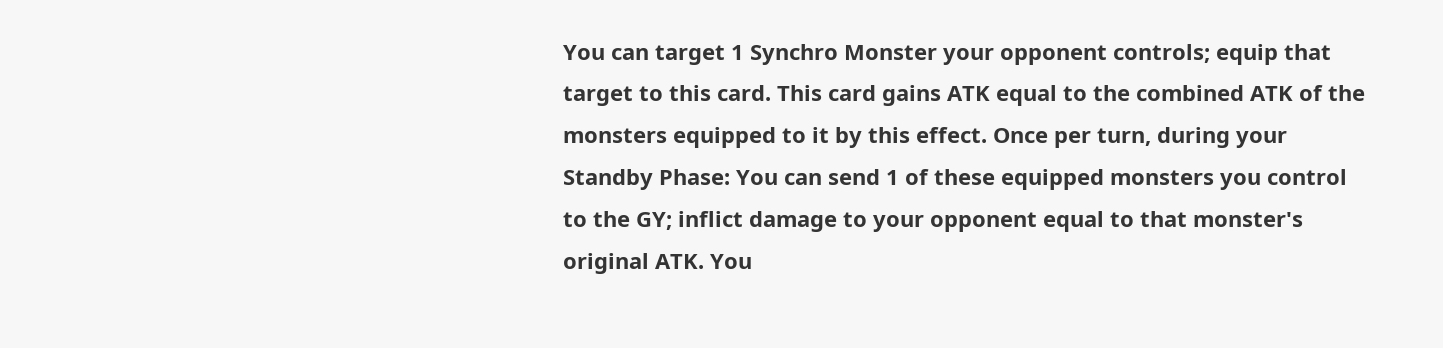You can target 1 Synchro Monster your opponent controls; equip that target to this card. This card gains ATK equal to the combined ATK of the monsters equipped to it by this effect. Once per turn, during your Standby Phase: You can send 1 of these equipped monsters you control to the GY; inflict damage to your opponent equal to that monster's original ATK. You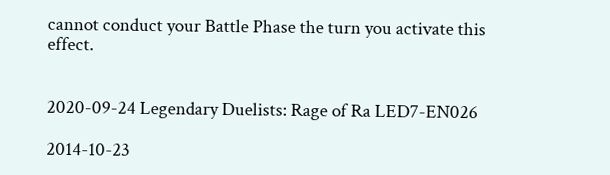cannot conduct your Battle Phase the turn you activate this effect.


2020-09-24 Legendary Duelists: Rage of Ra LED7-EN026

2014-10-23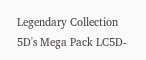Legendary Collection 5D's Mega Pack LC5D-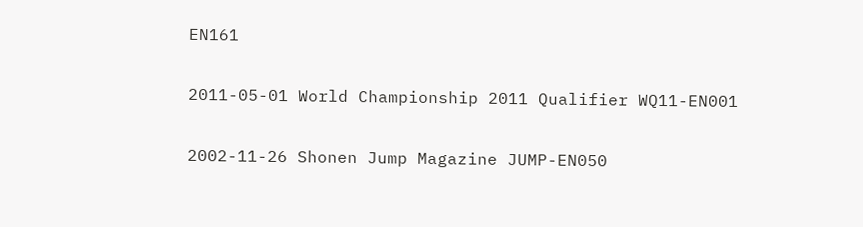EN161

2011-05-01 World Championship 2011 Qualifier WQ11-EN001

2002-11-26 Shonen Jump Magazine JUMP-EN050